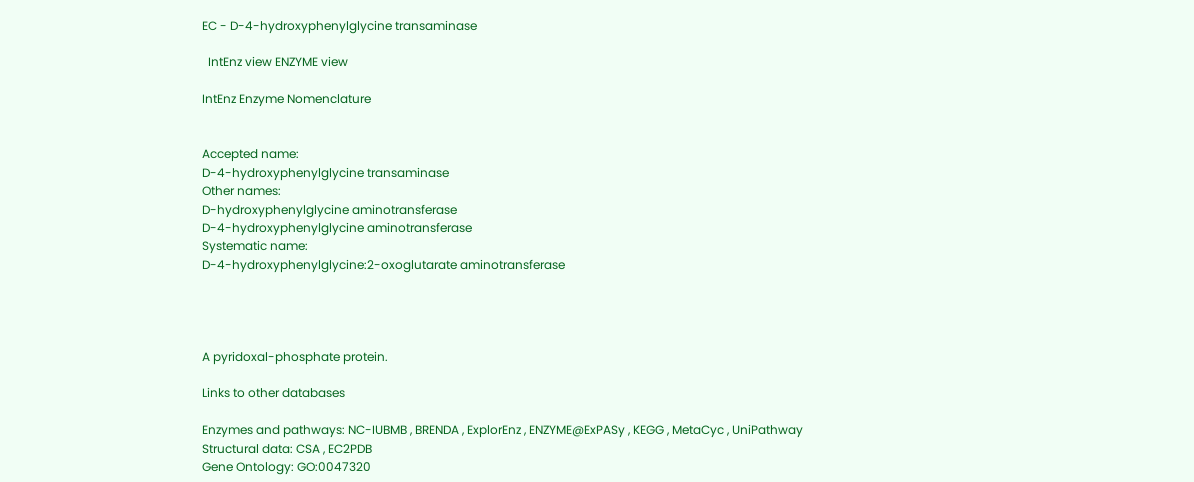EC - D-4-hydroxyphenylglycine transaminase

  IntEnz view ENZYME view

IntEnz Enzyme Nomenclature


Accepted name:
D-4-hydroxyphenylglycine transaminase
Other names:
D-hydroxyphenylglycine aminotransferase
D-4-hydroxyphenylglycine aminotransferase
Systematic name:
D-4-hydroxyphenylglycine:2-oxoglutarate aminotransferase




A pyridoxal-phosphate protein.

Links to other databases

Enzymes and pathways: NC-IUBMB , BRENDA , ExplorEnz , ENZYME@ExPASy , KEGG , MetaCyc , UniPathway
Structural data: CSA , EC2PDB
Gene Ontology: GO:0047320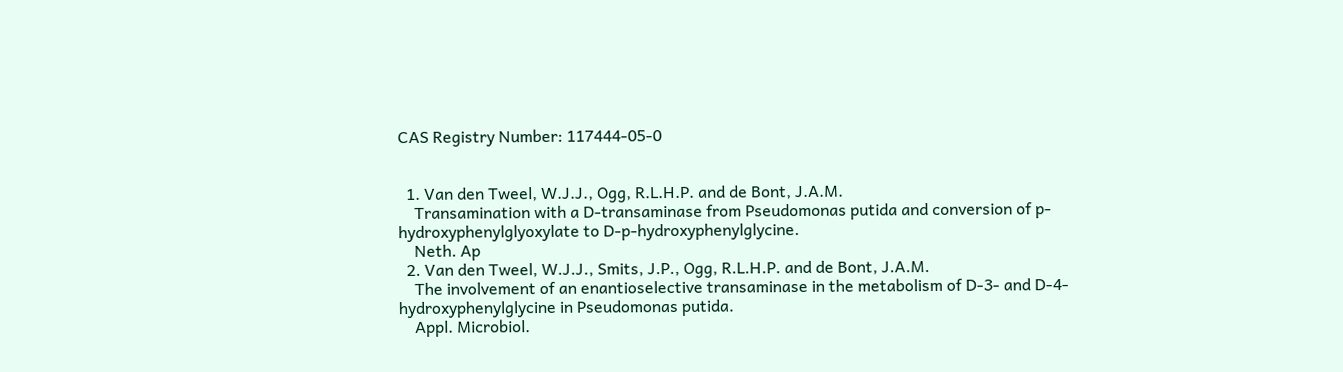CAS Registry Number: 117444-05-0


  1. Van den Tweel, W.J.J., Ogg, R.L.H.P. and de Bont, J.A.M.
    Transamination with a D-transaminase from Pseudomonas putida and conversion of p-hydroxyphenylglyoxylate to D-p-hydroxyphenylglycine.
    Neth. Ap
  2. Van den Tweel, W.J.J., Smits, J.P., Ogg, R.L.H.P. and de Bont, J.A.M.
    The involvement of an enantioselective transaminase in the metabolism of D-3- and D-4-hydroxyphenylglycine in Pseudomonas putida.
    Appl. Microbiol.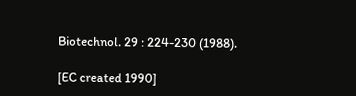Biotechnol. 29 : 224-230 (1988).

[EC created 1990]